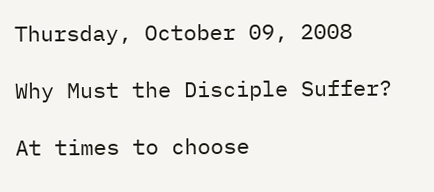Thursday, October 09, 2008

Why Must the Disciple Suffer?

At times to choose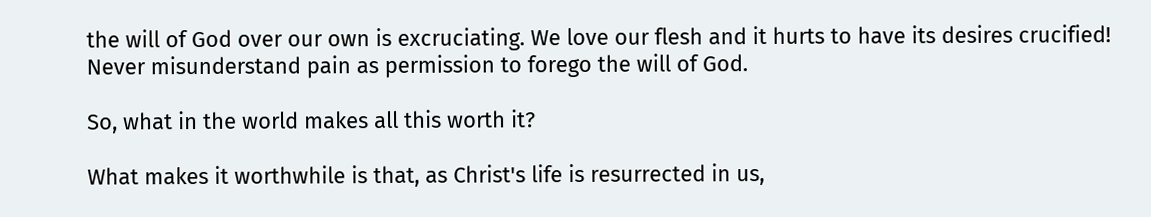the will of God over our own is excruciating. We love our flesh and it hurts to have its desires crucified! Never misunderstand pain as permission to forego the will of God.

So, what in the world makes all this worth it?

What makes it worthwhile is that, as Christ's life is resurrected in us,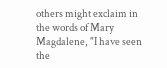others might exclaim in the words of Mary Magdalene, "I have seen the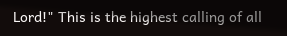Lord!" This is the highest calling of all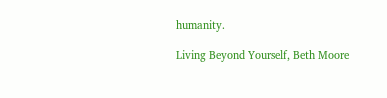humanity.

Living Beyond Yourself, Beth Moore